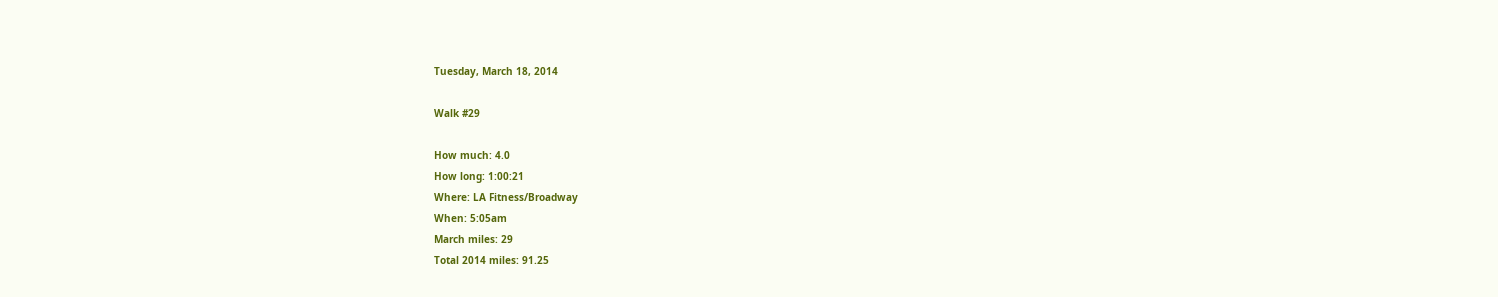Tuesday, March 18, 2014

Walk #29

How much: 4.0
How long: 1:00:21
Where: LA Fitness/Broadway
When: 5:05am
March miles: 29
Total 2014 miles: 91.25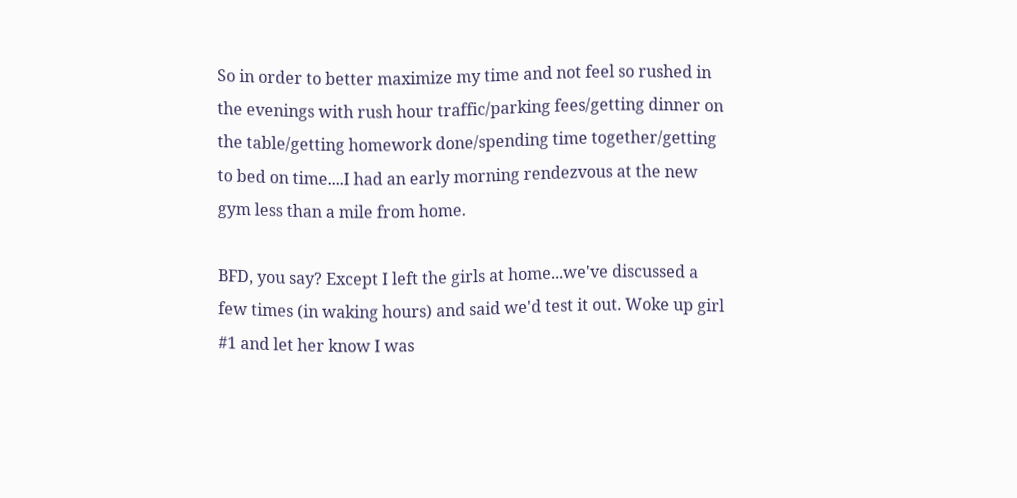So in order to better maximize my time and not feel so rushed in the evenings with rush hour traffic/parking fees/getting dinner on the table/getting homework done/spending time together/getting to bed on time....I had an early morning rendezvous at the new gym less than a mile from home.

BFD, you say? Except I left the girls at home...we've discussed a few times (in waking hours) and said we'd test it out. Woke up girl #1 and let her know I was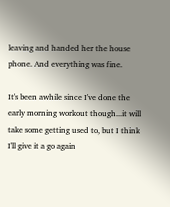leaving and handed her the house phone. And everything was fine.

It's been awhile since I've done the early morning workout though...it will take some getting used to, but I think I'll give it a go again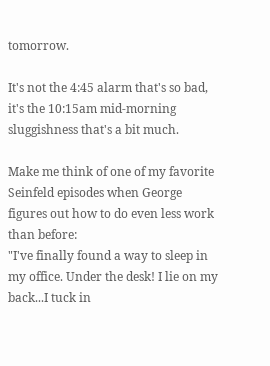tomorrow.

It's not the 4:45 alarm that's so bad, it's the 10:15am mid-morning sluggishness that's a bit much.

Make me think of one of my favorite Seinfeld episodes when George figures out how to do even less work than before:
"I've finally found a way to sleep in my office. Under the desk! I lie on my back...I tuck in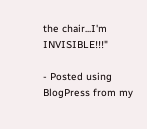the chair...I'm INVISIBLE!!!"

- Posted using BlogPress from my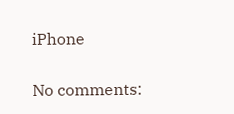iPhone

No comments: